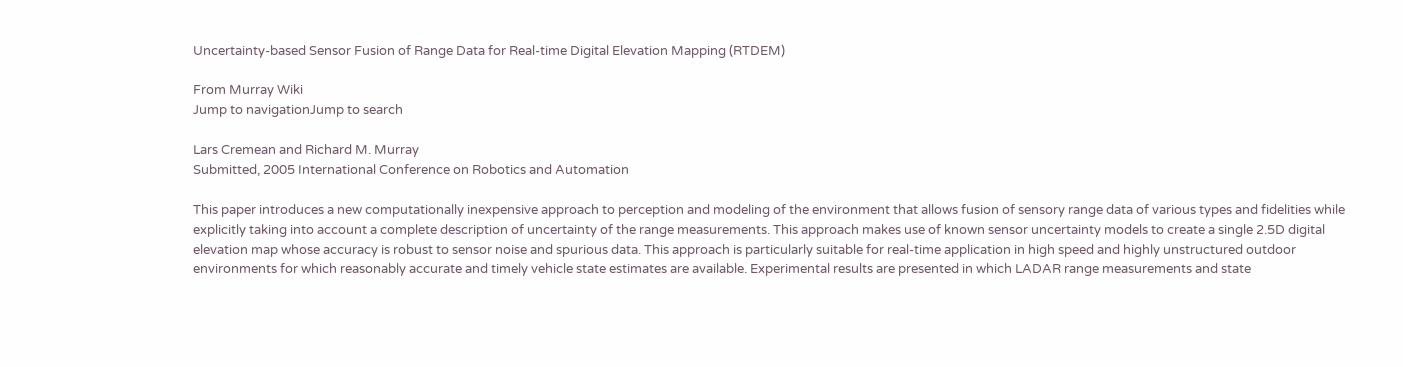Uncertainty-based Sensor Fusion of Range Data for Real-time Digital Elevation Mapping (RTDEM)

From Murray Wiki
Jump to navigationJump to search

Lars Cremean and Richard M. Murray
Submitted, 2005 International Conference on Robotics and Automation

This paper introduces a new computationally inexpensive approach to perception and modeling of the environment that allows fusion of sensory range data of various types and fidelities while explicitly taking into account a complete description of uncertainty of the range measurements. This approach makes use of known sensor uncertainty models to create a single 2.5D digital elevation map whose accuracy is robust to sensor noise and spurious data. This approach is particularly suitable for real-time application in high speed and highly unstructured outdoor environments for which reasonably accurate and timely vehicle state estimates are available. Experimental results are presented in which LADAR range measurements and state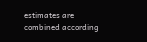estimates are combined according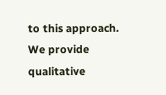to this approach. We provide qualitative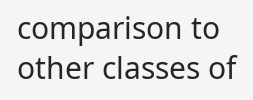comparison to other classes of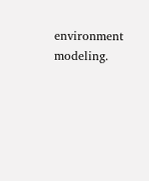environment modeling.